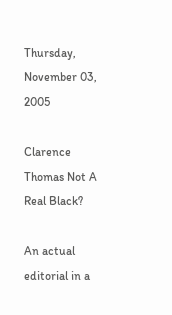Thursday, November 03, 2005

Clarence Thomas Not A Real Black?

An actual editorial in a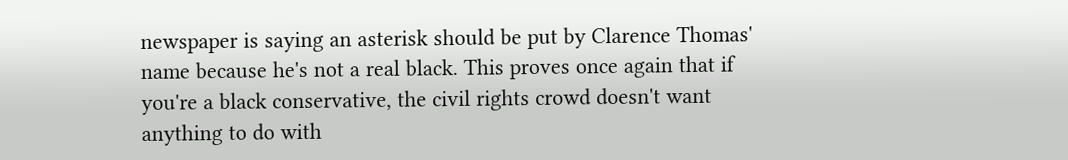newspaper is saying an asterisk should be put by Clarence Thomas' name because he's not a real black. This proves once again that if you're a black conservative, the civil rights crowd doesn't want anything to do with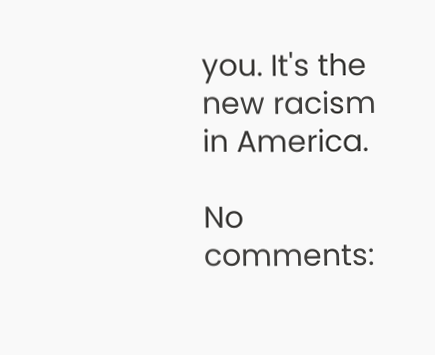you. It's the new racism in America.

No comments: